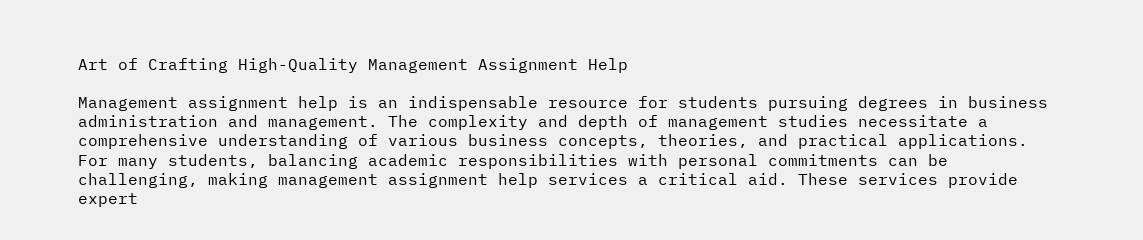Art of Crafting High-Quality Management Assignment Help

Management assignment help is an indispensable resource for students pursuing degrees in business administration and management. The complexity and depth of management studies necessitate a comprehensive understanding of various business concepts, theories, and practical applications. For many students, balancing academic responsibilities with personal commitments can be challenging, making management assignment help services a critical aid. These services provide expert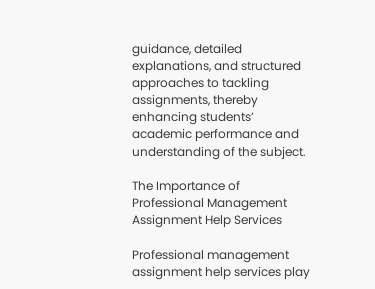guidance, detailed explanations, and structured approaches to tackling assignments, thereby enhancing students’ academic performance and understanding of the subject.

The Importance of Professional Management Assignment Help Services

Professional management assignment help services play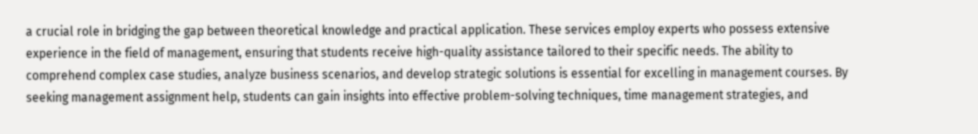a crucial role in bridging the gap between theoretical knowledge and practical application. These services employ experts who possess extensive experience in the field of management, ensuring that students receive high-quality assistance tailored to their specific needs. The ability to comprehend complex case studies, analyze business scenarios, and develop strategic solutions is essential for excelling in management courses. By seeking management assignment help, students can gain insights into effective problem-solving techniques, time management strategies, and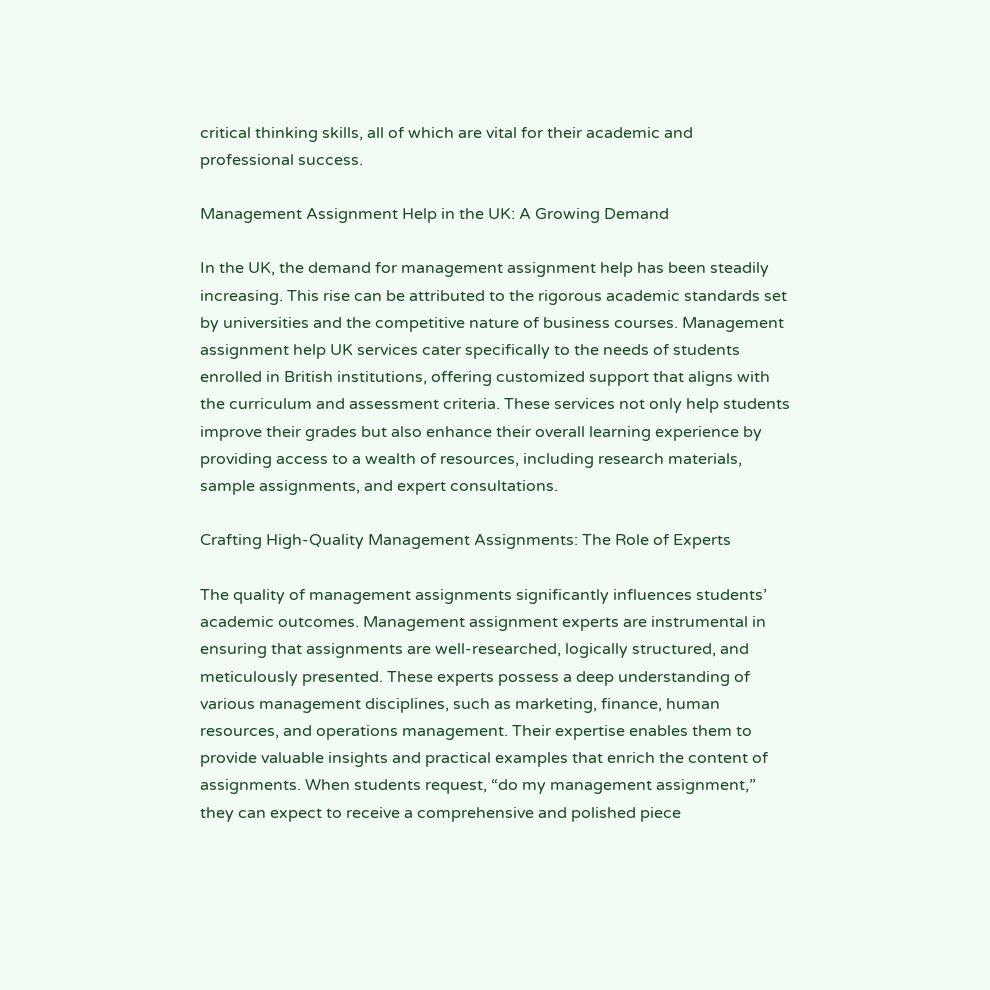critical thinking skills, all of which are vital for their academic and professional success.

Management Assignment Help in the UK: A Growing Demand

In the UK, the demand for management assignment help has been steadily increasing. This rise can be attributed to the rigorous academic standards set by universities and the competitive nature of business courses. Management assignment help UK services cater specifically to the needs of students enrolled in British institutions, offering customized support that aligns with the curriculum and assessment criteria. These services not only help students improve their grades but also enhance their overall learning experience by providing access to a wealth of resources, including research materials, sample assignments, and expert consultations.

Crafting High-Quality Management Assignments: The Role of Experts

The quality of management assignments significantly influences students’ academic outcomes. Management assignment experts are instrumental in ensuring that assignments are well-researched, logically structured, and meticulously presented. These experts possess a deep understanding of various management disciplines, such as marketing, finance, human resources, and operations management. Their expertise enables them to provide valuable insights and practical examples that enrich the content of assignments. When students request, “do my management assignment,” they can expect to receive a comprehensive and polished piece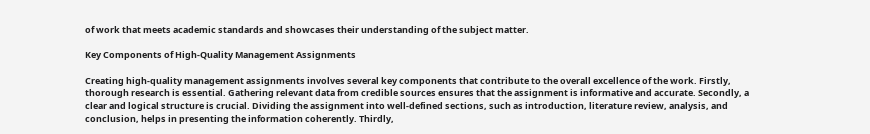of work that meets academic standards and showcases their understanding of the subject matter.

Key Components of High-Quality Management Assignments

Creating high-quality management assignments involves several key components that contribute to the overall excellence of the work. Firstly, thorough research is essential. Gathering relevant data from credible sources ensures that the assignment is informative and accurate. Secondly, a clear and logical structure is crucial. Dividing the assignment into well-defined sections, such as introduction, literature review, analysis, and conclusion, helps in presenting the information coherently. Thirdly,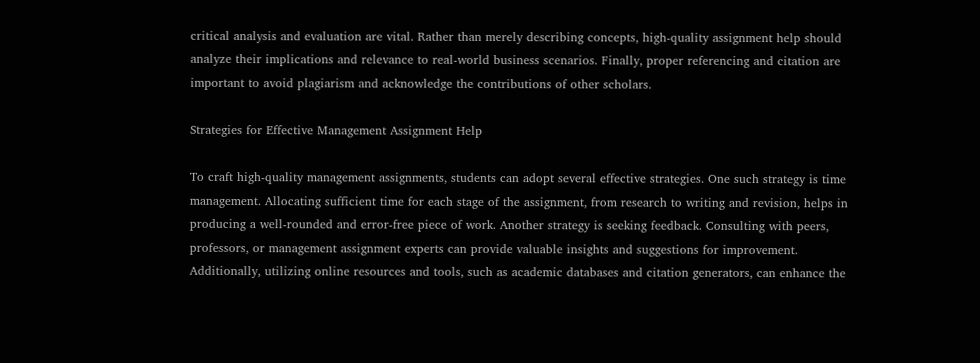critical analysis and evaluation are vital. Rather than merely describing concepts, high-quality assignment help should analyze their implications and relevance to real-world business scenarios. Finally, proper referencing and citation are important to avoid plagiarism and acknowledge the contributions of other scholars.

Strategies for Effective Management Assignment Help

To craft high-quality management assignments, students can adopt several effective strategies. One such strategy is time management. Allocating sufficient time for each stage of the assignment, from research to writing and revision, helps in producing a well-rounded and error-free piece of work. Another strategy is seeking feedback. Consulting with peers, professors, or management assignment experts can provide valuable insights and suggestions for improvement. Additionally, utilizing online resources and tools, such as academic databases and citation generators, can enhance the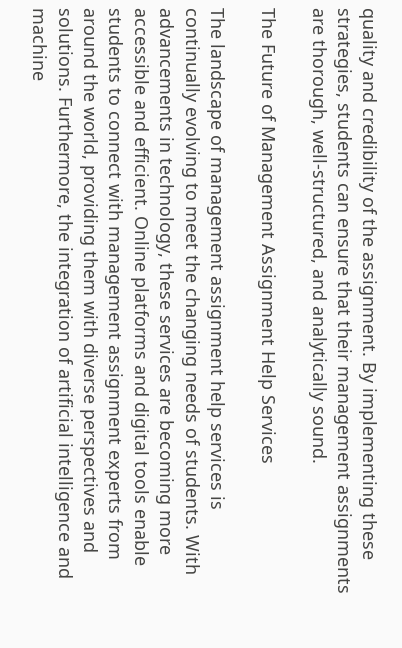quality and credibility of the assignment. By implementing these strategies, students can ensure that their management assignments are thorough, well-structured, and analytically sound.

The Future of Management Assignment Help Services

The landscape of management assignment help services is continually evolving to meet the changing needs of students. With advancements in technology, these services are becoming more accessible and efficient. Online platforms and digital tools enable students to connect with management assignment experts from around the world, providing them with diverse perspectives and solutions. Furthermore, the integration of artificial intelligence and machine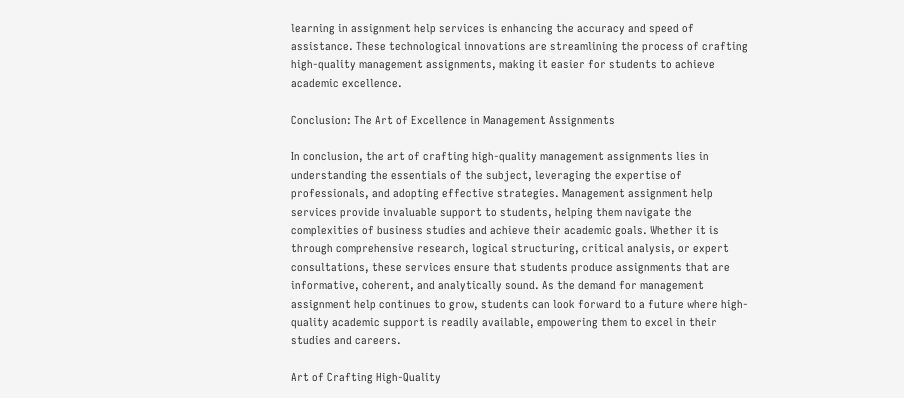learning in assignment help services is enhancing the accuracy and speed of assistance. These technological innovations are streamlining the process of crafting high-quality management assignments, making it easier for students to achieve academic excellence.

Conclusion: The Art of Excellence in Management Assignments

In conclusion, the art of crafting high-quality management assignments lies in understanding the essentials of the subject, leveraging the expertise of professionals, and adopting effective strategies. Management assignment help services provide invaluable support to students, helping them navigate the complexities of business studies and achieve their academic goals. Whether it is through comprehensive research, logical structuring, critical analysis, or expert consultations, these services ensure that students produce assignments that are informative, coherent, and analytically sound. As the demand for management assignment help continues to grow, students can look forward to a future where high-quality academic support is readily available, empowering them to excel in their studies and careers.

Art of Crafting High-Quality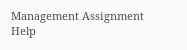Management Assignment Help